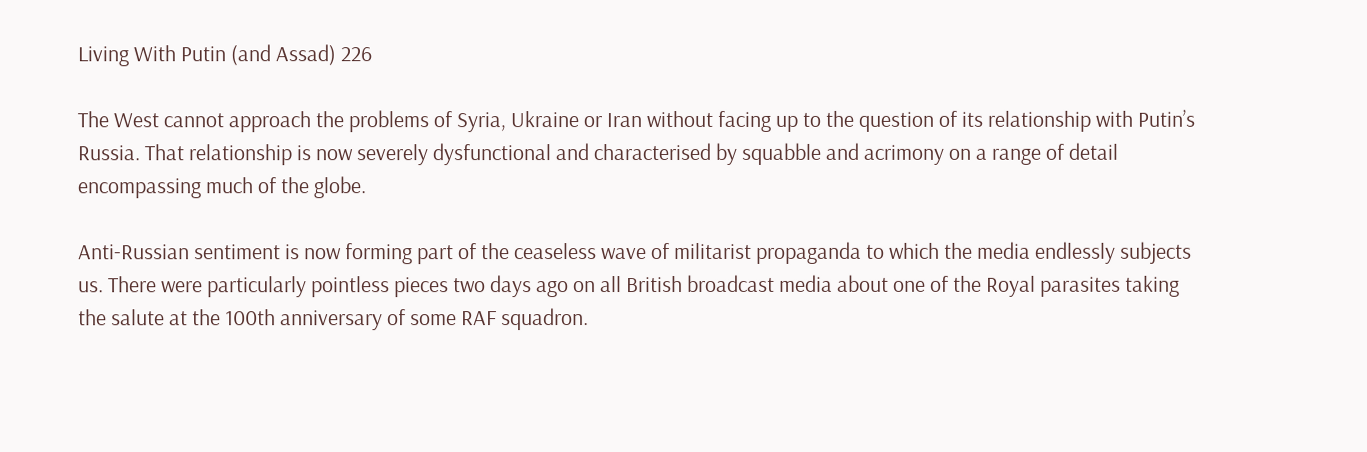Living With Putin (and Assad) 226

The West cannot approach the problems of Syria, Ukraine or Iran without facing up to the question of its relationship with Putin’s Russia. That relationship is now severely dysfunctional and characterised by squabble and acrimony on a range of detail encompassing much of the globe.

Anti-Russian sentiment is now forming part of the ceaseless wave of militarist propaganda to which the media endlessly subjects us. There were particularly pointless pieces two days ago on all British broadcast media about one of the Royal parasites taking the salute at the 100th anniversary of some RAF squadron.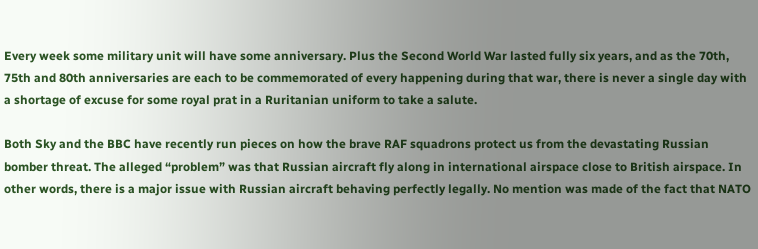Every week some military unit will have some anniversary. Plus the Second World War lasted fully six years, and as the 70th, 75th and 80th anniversaries are each to be commemorated of every happening during that war, there is never a single day with a shortage of excuse for some royal prat in a Ruritanian uniform to take a salute.

Both Sky and the BBC have recently run pieces on how the brave RAF squadrons protect us from the devastating Russian bomber threat. The alleged “problem” was that Russian aircraft fly along in international airspace close to British airspace. In other words, there is a major issue with Russian aircraft behaving perfectly legally. No mention was made of the fact that NATO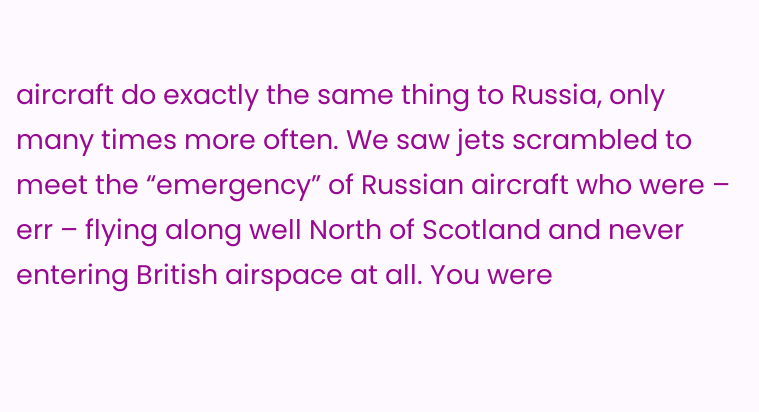aircraft do exactly the same thing to Russia, only many times more often. We saw jets scrambled to meet the “emergency” of Russian aircraft who were – err – flying along well North of Scotland and never entering British airspace at all. You were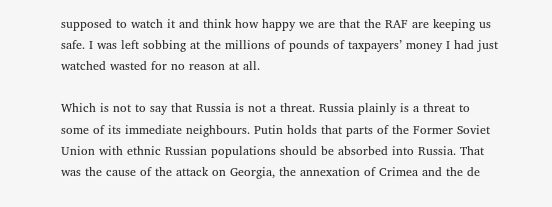supposed to watch it and think how happy we are that the RAF are keeping us safe. I was left sobbing at the millions of pounds of taxpayers’ money I had just watched wasted for no reason at all.

Which is not to say that Russia is not a threat. Russia plainly is a threat to some of its immediate neighbours. Putin holds that parts of the Former Soviet Union with ethnic Russian populations should be absorbed into Russia. That was the cause of the attack on Georgia, the annexation of Crimea and the de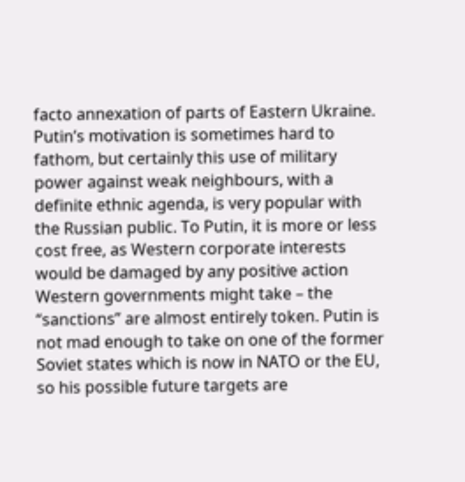facto annexation of parts of Eastern Ukraine. Putin’s motivation is sometimes hard to fathom, but certainly this use of military power against weak neighbours, with a definite ethnic agenda, is very popular with the Russian public. To Putin, it is more or less cost free, as Western corporate interests would be damaged by any positive action Western governments might take – the “sanctions” are almost entirely token. Putin is not mad enough to take on one of the former Soviet states which is now in NATO or the EU, so his possible future targets are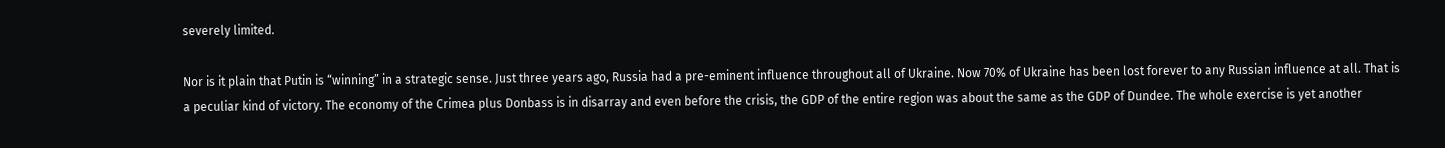severely limited.

Nor is it plain that Putin is “winning” in a strategic sense. Just three years ago, Russia had a pre-eminent influence throughout all of Ukraine. Now 70% of Ukraine has been lost forever to any Russian influence at all. That is a peculiar kind of victory. The economy of the Crimea plus Donbass is in disarray and even before the crisis, the GDP of the entire region was about the same as the GDP of Dundee. The whole exercise is yet another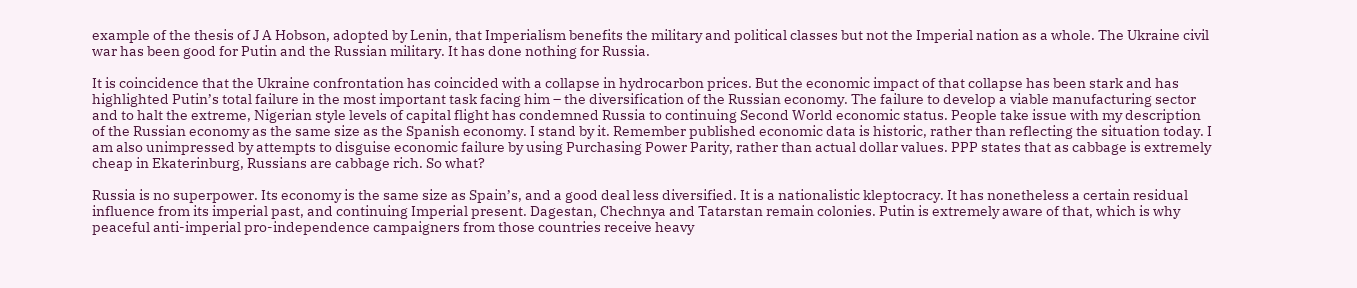example of the thesis of J A Hobson, adopted by Lenin, that Imperialism benefits the military and political classes but not the Imperial nation as a whole. The Ukraine civil war has been good for Putin and the Russian military. It has done nothing for Russia.

It is coincidence that the Ukraine confrontation has coincided with a collapse in hydrocarbon prices. But the economic impact of that collapse has been stark and has highlighted Putin’s total failure in the most important task facing him – the diversification of the Russian economy. The failure to develop a viable manufacturing sector and to halt the extreme, Nigerian style levels of capital flight has condemned Russia to continuing Second World economic status. People take issue with my description of the Russian economy as the same size as the Spanish economy. I stand by it. Remember published economic data is historic, rather than reflecting the situation today. I am also unimpressed by attempts to disguise economic failure by using Purchasing Power Parity, rather than actual dollar values. PPP states that as cabbage is extremely cheap in Ekaterinburg, Russians are cabbage rich. So what?

Russia is no superpower. Its economy is the same size as Spain’s, and a good deal less diversified. It is a nationalistic kleptocracy. It has nonetheless a certain residual influence from its imperial past, and continuing Imperial present. Dagestan, Chechnya and Tatarstan remain colonies. Putin is extremely aware of that, which is why peaceful anti-imperial pro-independence campaigners from those countries receive heavy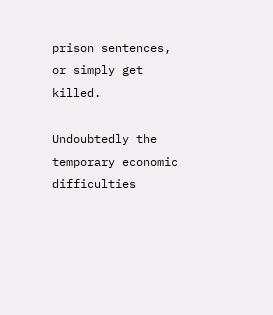prison sentences, or simply get killed.

Undoubtedly the temporary economic difficulties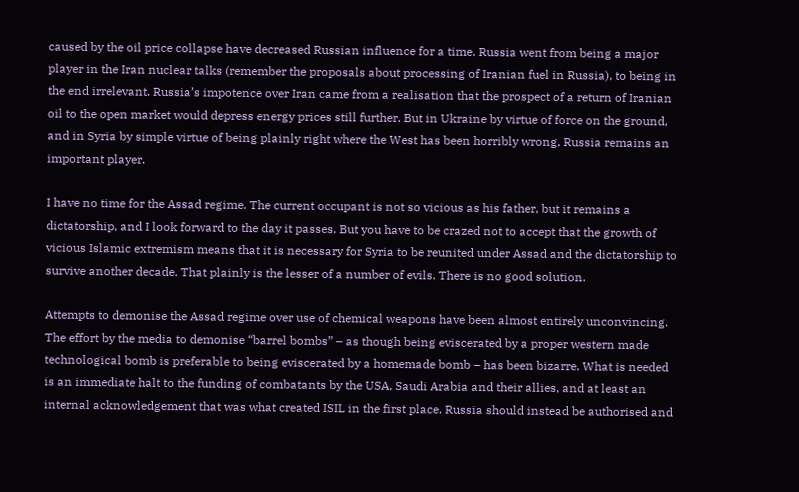caused by the oil price collapse have decreased Russian influence for a time. Russia went from being a major player in the Iran nuclear talks (remember the proposals about processing of Iranian fuel in Russia), to being in the end irrelevant. Russia’s impotence over Iran came from a realisation that the prospect of a return of Iranian oil to the open market would depress energy prices still further. But in Ukraine by virtue of force on the ground, and in Syria by simple virtue of being plainly right where the West has been horribly wrong, Russia remains an important player.

I have no time for the Assad regime. The current occupant is not so vicious as his father, but it remains a dictatorship, and I look forward to the day it passes. But you have to be crazed not to accept that the growth of vicious Islamic extremism means that it is necessary for Syria to be reunited under Assad and the dictatorship to survive another decade. That plainly is the lesser of a number of evils. There is no good solution.

Attempts to demonise the Assad regime over use of chemical weapons have been almost entirely unconvincing. The effort by the media to demonise “barrel bombs” – as though being eviscerated by a proper western made technological bomb is preferable to being eviscerated by a homemade bomb – has been bizarre. What is needed is an immediate halt to the funding of combatants by the USA, Saudi Arabia and their allies, and at least an internal acknowledgement that was what created ISIL in the first place. Russia should instead be authorised and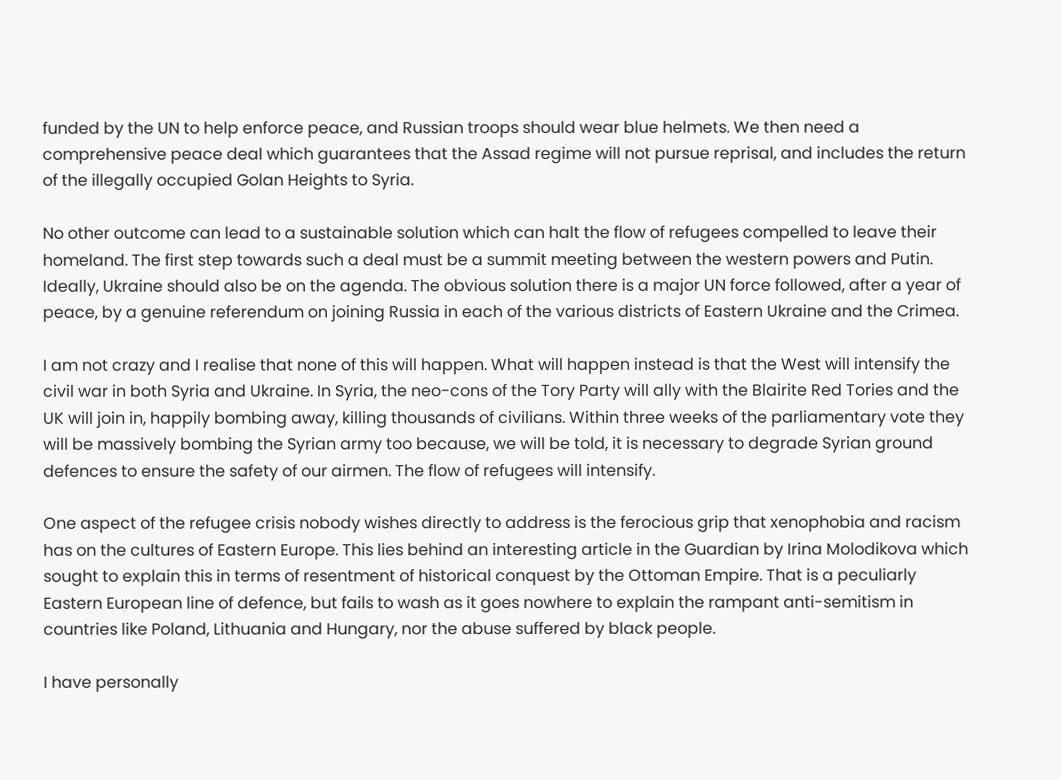funded by the UN to help enforce peace, and Russian troops should wear blue helmets. We then need a comprehensive peace deal which guarantees that the Assad regime will not pursue reprisal, and includes the return of the illegally occupied Golan Heights to Syria.

No other outcome can lead to a sustainable solution which can halt the flow of refugees compelled to leave their homeland. The first step towards such a deal must be a summit meeting between the western powers and Putin. Ideally, Ukraine should also be on the agenda. The obvious solution there is a major UN force followed, after a year of peace, by a genuine referendum on joining Russia in each of the various districts of Eastern Ukraine and the Crimea.

I am not crazy and I realise that none of this will happen. What will happen instead is that the West will intensify the civil war in both Syria and Ukraine. In Syria, the neo-cons of the Tory Party will ally with the Blairite Red Tories and the UK will join in, happily bombing away, killing thousands of civilians. Within three weeks of the parliamentary vote they will be massively bombing the Syrian army too because, we will be told, it is necessary to degrade Syrian ground defences to ensure the safety of our airmen. The flow of refugees will intensify.

One aspect of the refugee crisis nobody wishes directly to address is the ferocious grip that xenophobia and racism has on the cultures of Eastern Europe. This lies behind an interesting article in the Guardian by Irina Molodikova which sought to explain this in terms of resentment of historical conquest by the Ottoman Empire. That is a peculiarly Eastern European line of defence, but fails to wash as it goes nowhere to explain the rampant anti-semitism in countries like Poland, Lithuania and Hungary, nor the abuse suffered by black people.

I have personally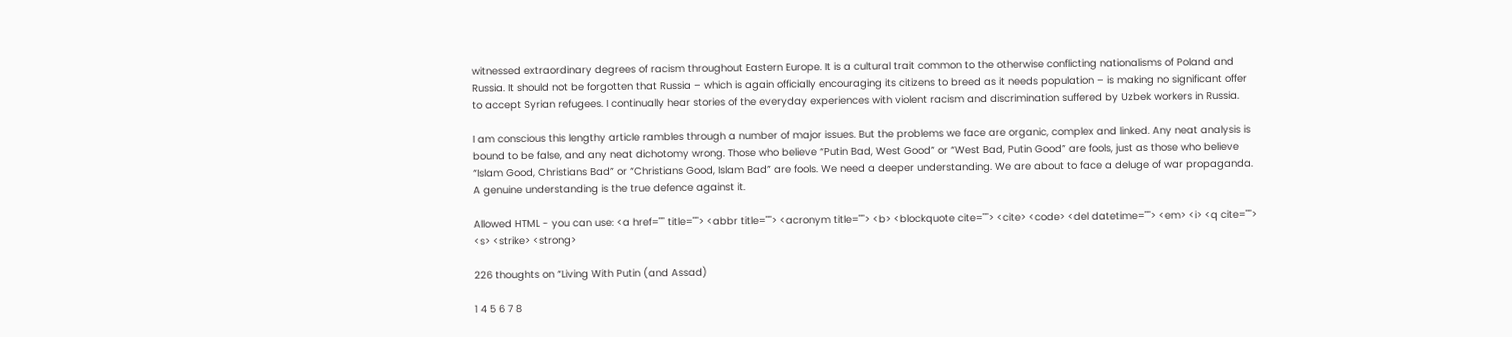witnessed extraordinary degrees of racism throughout Eastern Europe. It is a cultural trait common to the otherwise conflicting nationalisms of Poland and Russia. It should not be forgotten that Russia – which is again officially encouraging its citizens to breed as it needs population – is making no significant offer to accept Syrian refugees. I continually hear stories of the everyday experiences with violent racism and discrimination suffered by Uzbek workers in Russia.

I am conscious this lengthy article rambles through a number of major issues. But the problems we face are organic, complex and linked. Any neat analysis is bound to be false, and any neat dichotomy wrong. Those who believe “Putin Bad, West Good” or “West Bad, Putin Good” are fools, just as those who believe “Islam Good, Christians Bad” or “Christians Good, Islam Bad” are fools. We need a deeper understanding. We are about to face a deluge of war propaganda. A genuine understanding is the true defence against it.

Allowed HTML - you can use: <a href="" title=""> <abbr title=""> <acronym title=""> <b> <blockquote cite=""> <cite> <code> <del datetime=""> <em> <i> <q cite=""> <s> <strike> <strong>

226 thoughts on “Living With Putin (and Assad)

1 4 5 6 7 8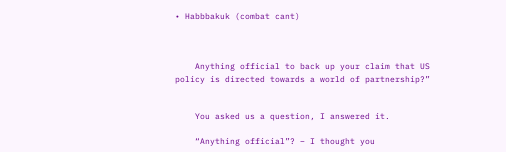• Habbbakuk (combat cant)



    Anything official to back up your claim that US policy is directed towards a world of partnership?”


    You asked us a question, I answered it.

    “Anything official”? – I thought you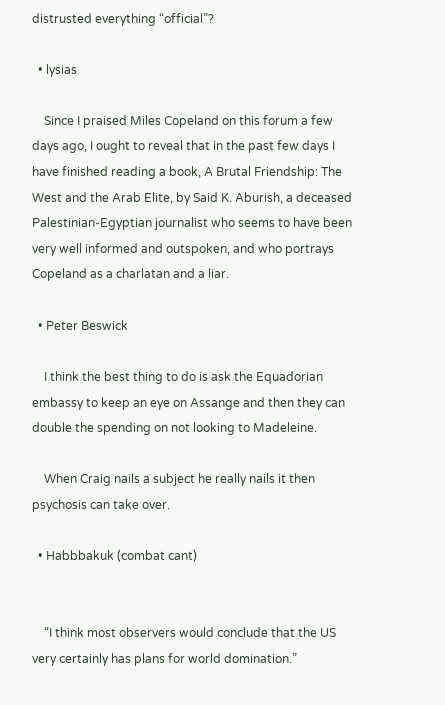distrusted everything “official”?

  • lysias

    Since I praised Miles Copeland on this forum a few days ago, I ought to reveal that in the past few days I have finished reading a book, A Brutal Friendship: The West and the Arab Elite, by Said K. Aburish, a deceased Palestinian-Egyptian journalist who seems to have been very well informed and outspoken, and who portrays Copeland as a charlatan and a liar.

  • Peter Beswick

    I think the best thing to do is ask the Equadorian embassy to keep an eye on Assange and then they can double the spending on not looking to Madeleine.

    When Craig nails a subject he really nails it then psychosis can take over.

  • Habbbakuk (combat cant)


    “I think most observers would conclude that the US very certainly has plans for world domination.”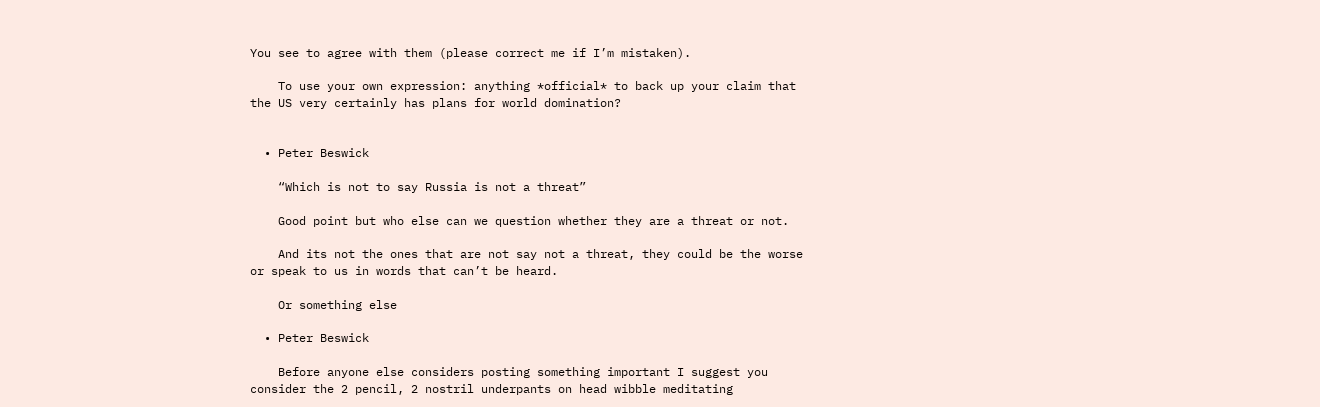You see to agree with them (please correct me if I’m mistaken).

    To use your own expression: anything *official* to back up your claim that the US very certainly has plans for world domination?


  • Peter Beswick

    “Which is not to say Russia is not a threat”

    Good point but who else can we question whether they are a threat or not.

    And its not the ones that are not say not a threat, they could be the worse or speak to us in words that can’t be heard.

    Or something else

  • Peter Beswick

    Before anyone else considers posting something important I suggest you consider the 2 pencil, 2 nostril underpants on head wibble meditating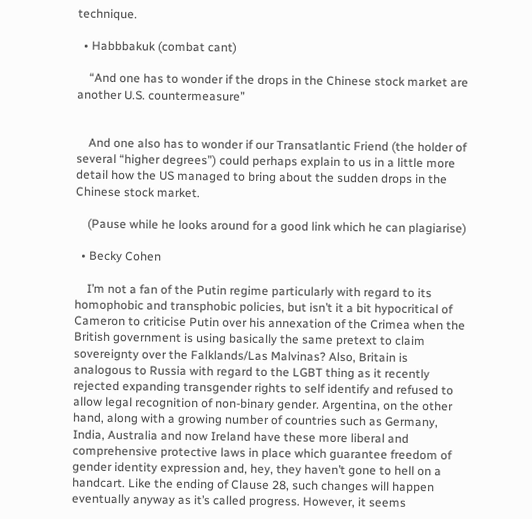technique.

  • Habbbakuk (combat cant)

    “And one has to wonder if the drops in the Chinese stock market are another U.S. countermeasure”


    And one also has to wonder if our Transatlantic Friend (the holder of several “higher degrees”) could perhaps explain to us in a little more detail how the US managed to bring about the sudden drops in the Chinese stock market.

    (Pause while he looks around for a good link which he can plagiarise)

  • Becky Cohen

    I’m not a fan of the Putin regime particularly with regard to its homophobic and transphobic policies, but isn’t it a bit hypocritical of Cameron to criticise Putin over his annexation of the Crimea when the British government is using basically the same pretext to claim sovereignty over the Falklands/Las Malvinas? Also, Britain is analogous to Russia with regard to the LGBT thing as it recently rejected expanding transgender rights to self identify and refused to allow legal recognition of non-binary gender. Argentina, on the other hand, along with a growing number of countries such as Germany, India, Australia and now Ireland have these more liberal and comprehensive protective laws in place which guarantee freedom of gender identity expression and, hey, they haven’t gone to hell on a handcart. Like the ending of Clause 28, such changes will happen eventually anyway as it’s called progress. However, it seems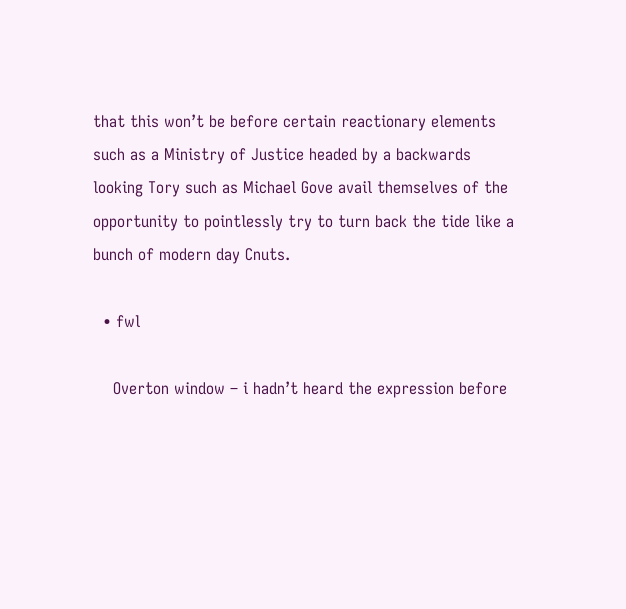that this won’t be before certain reactionary elements such as a Ministry of Justice headed by a backwards looking Tory such as Michael Gove avail themselves of the opportunity to pointlessly try to turn back the tide like a bunch of modern day Cnuts.

  • fwl

    Overton window – i hadn’t heard the expression before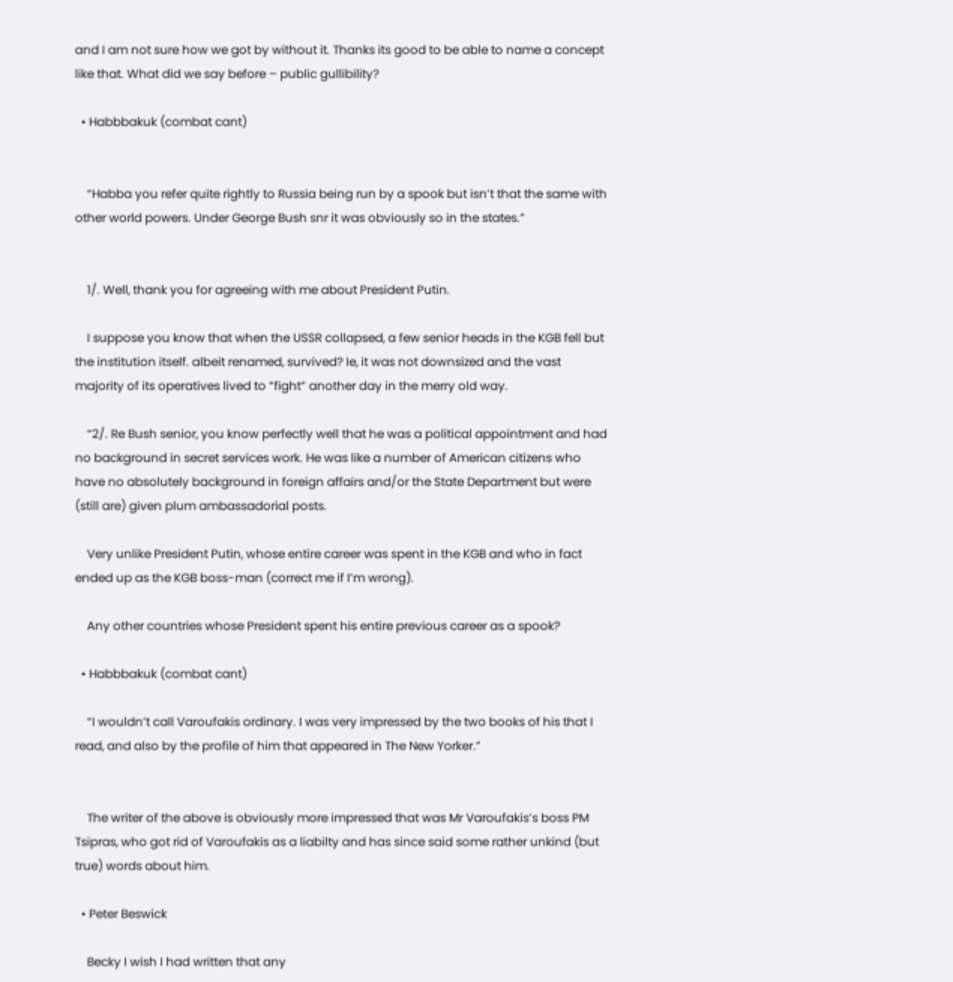and I am not sure how we got by without it. Thanks its good to be able to name a concept like that. What did we say before – public gullibility?

  • Habbbakuk (combat cant)


    “Habba you refer quite rightly to Russia being run by a spook but isn’t that the same with other world powers. Under George Bush snr it was obviously so in the states.”


    1/. Well, thank you for agreeing with me about President Putin.

    I suppose you know that when the USSR collapsed, a few senior heads in the KGB fell but the institution itself. albeit renamed, survived? Ie, it was not downsized and the vast majority of its operatives lived to “fight” another day in the merry old way.

    “2/. Re Bush senior, you know perfectly well that he was a political appointment and had no background in secret services work. He was like a number of American citizens who have no absolutely background in foreign affairs and/or the State Department but were (still are) given plum ambassadorial posts.

    Very unlike President Putin, whose entire career was spent in the KGB and who in fact ended up as the KGB boss-man (correct me if I’m wrong).

    Any other countries whose President spent his entire previous career as a spook?

  • Habbbakuk (combat cant)

    “I wouldn’t call Varoufakis ordinary. I was very impressed by the two books of his that I read, and also by the profile of him that appeared in The New Yorker.”


    The writer of the above is obviously more impressed that was Mr Varoufakis’s boss PM Tsipras, who got rid of Varoufakis as a liabilty and has since said some rather unkind (but true) words about him.

  • Peter Beswick

    Becky I wish I had written that any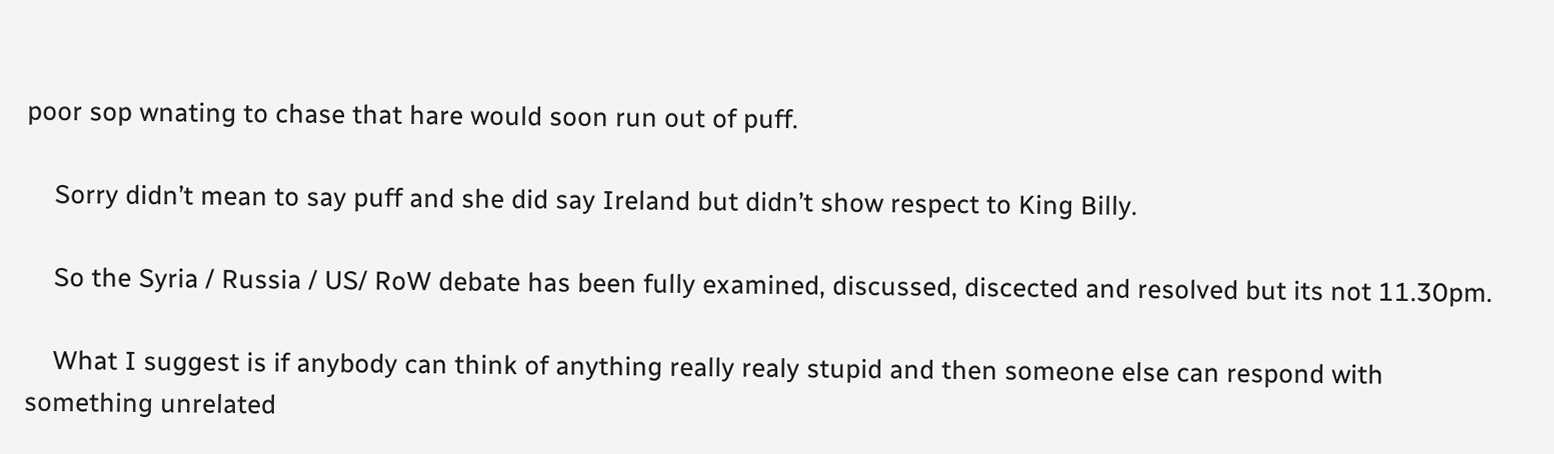poor sop wnating to chase that hare would soon run out of puff.

    Sorry didn’t mean to say puff and she did say Ireland but didn’t show respect to King Billy.

    So the Syria / Russia / US/ RoW debate has been fully examined, discussed, discected and resolved but its not 11.30pm.

    What I suggest is if anybody can think of anything really realy stupid and then someone else can respond with something unrelated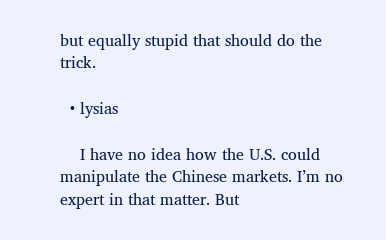but equally stupid that should do the trick.

  • lysias

    I have no idea how the U.S. could manipulate the Chinese markets. I’m no expert in that matter. But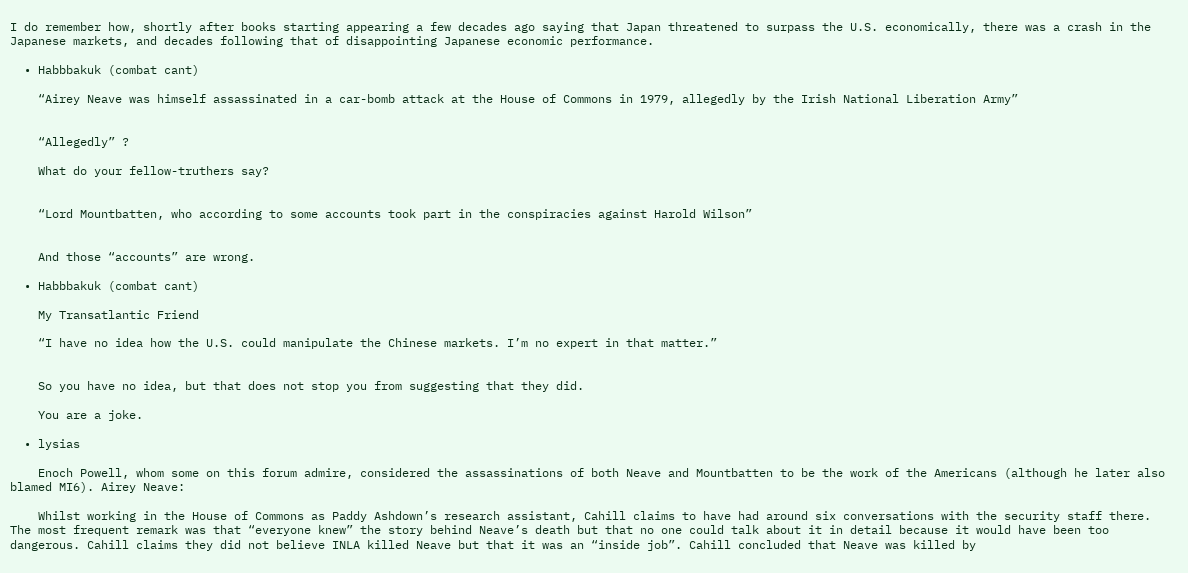I do remember how, shortly after books starting appearing a few decades ago saying that Japan threatened to surpass the U.S. economically, there was a crash in the Japanese markets, and decades following that of disappointing Japanese economic performance.

  • Habbbakuk (combat cant)

    “Airey Neave was himself assassinated in a car-bomb attack at the House of Commons in 1979, allegedly by the Irish National Liberation Army”


    “Allegedly” ?

    What do your fellow-truthers say?


    “Lord Mountbatten, who according to some accounts took part in the conspiracies against Harold Wilson”


    And those “accounts” are wrong.

  • Habbbakuk (combat cant)

    My Transatlantic Friend

    “I have no idea how the U.S. could manipulate the Chinese markets. I’m no expert in that matter.”


    So you have no idea, but that does not stop you from suggesting that they did.

    You are a joke.

  • lysias

    Enoch Powell, whom some on this forum admire, considered the assassinations of both Neave and Mountbatten to be the work of the Americans (although he later also blamed MI6). Airey Neave:

    Whilst working in the House of Commons as Paddy Ashdown’s research assistant, Cahill claims to have had around six conversations with the security staff there. The most frequent remark was that “everyone knew” the story behind Neave’s death but that no one could talk about it in detail because it would have been too dangerous. Cahill claims they did not believe INLA killed Neave but that it was an “inside job”. Cahill concluded that Neave was killed by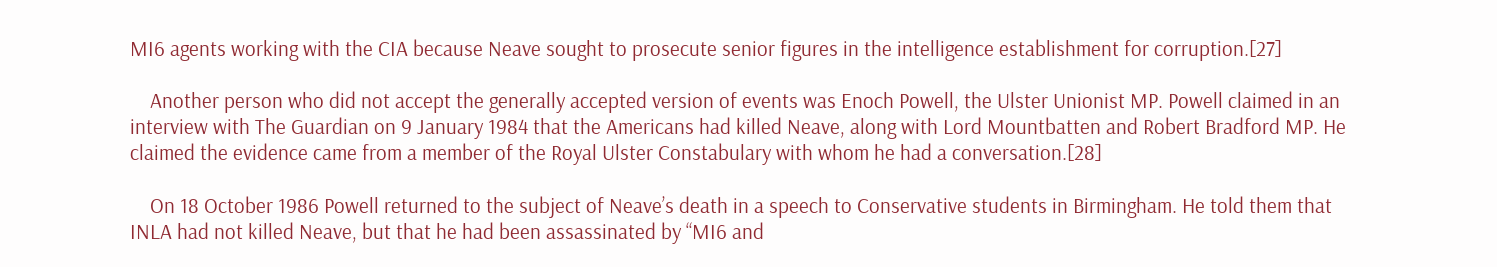MI6 agents working with the CIA because Neave sought to prosecute senior figures in the intelligence establishment for corruption.[27]

    Another person who did not accept the generally accepted version of events was Enoch Powell, the Ulster Unionist MP. Powell claimed in an interview with The Guardian on 9 January 1984 that the Americans had killed Neave, along with Lord Mountbatten and Robert Bradford MP. He claimed the evidence came from a member of the Royal Ulster Constabulary with whom he had a conversation.[28]

    On 18 October 1986 Powell returned to the subject of Neave’s death in a speech to Conservative students in Birmingham. He told them that INLA had not killed Neave, but that he had been assassinated by “MI6 and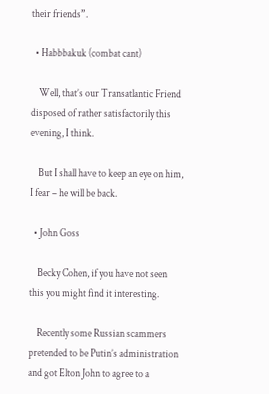their friends”.

  • Habbbakuk (combat cant)

    Well, that’s our Transatlantic Friend disposed of rather satisfactorily this evening, I think.

    But I shall have to keep an eye on him, I fear – he will be back.

  • John Goss

    Becky Cohen, if you have not seen this you might find it interesting.

    Recently some Russian scammers pretended to be Putin’s administration and got Elton John to agree to a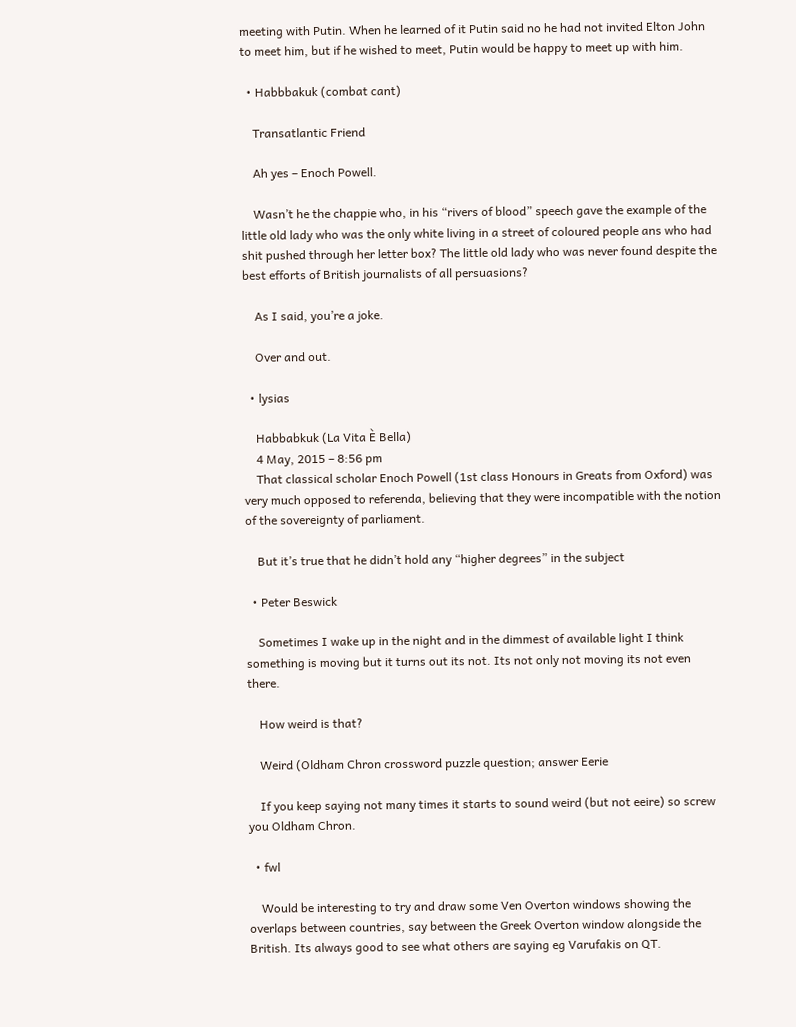meeting with Putin. When he learned of it Putin said no he had not invited Elton John to meet him, but if he wished to meet, Putin would be happy to meet up with him.

  • Habbbakuk (combat cant)

    Transatlantic Friend

    Ah yes – Enoch Powell.

    Wasn’t he the chappie who, in his “rivers of blood” speech gave the example of the little old lady who was the only white living in a street of coloured people ans who had shit pushed through her letter box? The little old lady who was never found despite the best efforts of British journalists of all persuasions?

    As I said, you’re a joke.

    Over and out.

  • lysias

    Habbabkuk (La Vita È Bella)
    4 May, 2015 – 8:56 pm
    That classical scholar Enoch Powell (1st class Honours in Greats from Oxford) was very much opposed to referenda, believing that they were incompatible with the notion of the sovereignty of parliament.

    But it’s true that he didn’t hold any “higher degrees” in the subject

  • Peter Beswick

    Sometimes I wake up in the night and in the dimmest of available light I think something is moving but it turns out its not. Its not only not moving its not even there.

    How weird is that?

    Weird (Oldham Chron crossword puzzle question; answer Eerie

    If you keep saying not many times it starts to sound weird (but not eeire) so screw you Oldham Chron.

  • fwl

    Would be interesting to try and draw some Ven Overton windows showing the overlaps between countries, say between the Greek Overton window alongside the British. Its always good to see what others are saying eg Varufakis on QT.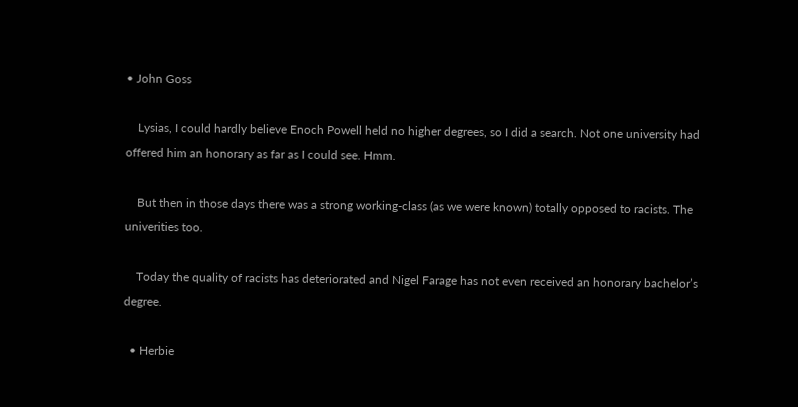• John Goss

    Lysias, I could hardly believe Enoch Powell held no higher degrees, so I did a search. Not one university had offered him an honorary as far as I could see. Hmm.

    But then in those days there was a strong working-class (as we were known) totally opposed to racists. The univerities too.

    Today the quality of racists has deteriorated and Nigel Farage has not even received an honorary bachelor’s degree.

  • Herbie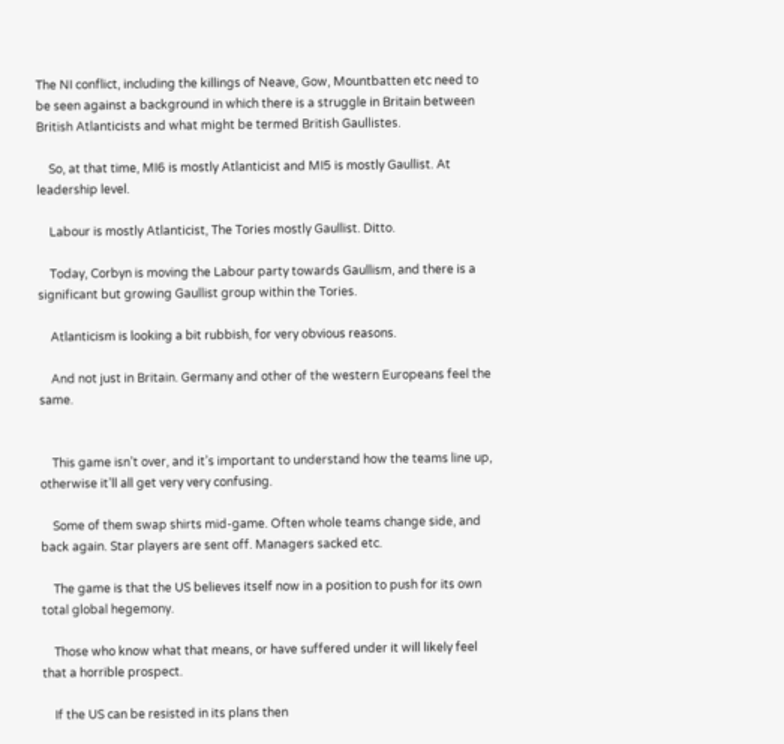The NI conflict, including the killings of Neave, Gow, Mountbatten etc need to be seen against a background in which there is a struggle in Britain between British Atlanticists and what might be termed British Gaullistes.

    So, at that time, MI6 is mostly Atlanticist and MI5 is mostly Gaullist. At leadership level.

    Labour is mostly Atlanticist, The Tories mostly Gaullist. Ditto.

    Today, Corbyn is moving the Labour party towards Gaullism, and there is a significant but growing Gaullist group within the Tories.

    Atlanticism is looking a bit rubbish, for very obvious reasons.

    And not just in Britain. Germany and other of the western Europeans feel the same.


    This game isn’t over, and it’s important to understand how the teams line up, otherwise it’ll all get very very confusing.

    Some of them swap shirts mid-game. Often whole teams change side, and back again. Star players are sent off. Managers sacked etc.

    The game is that the US believes itself now in a position to push for its own total global hegemony.

    Those who know what that means, or have suffered under it will likely feel that a horrible prospect.

    If the US can be resisted in its plans then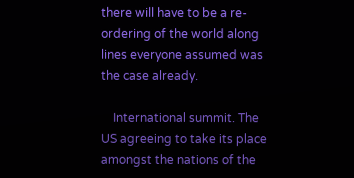there will have to be a re-ordering of the world along lines everyone assumed was the case already.

    International summit. The US agreeing to take its place amongst the nations of the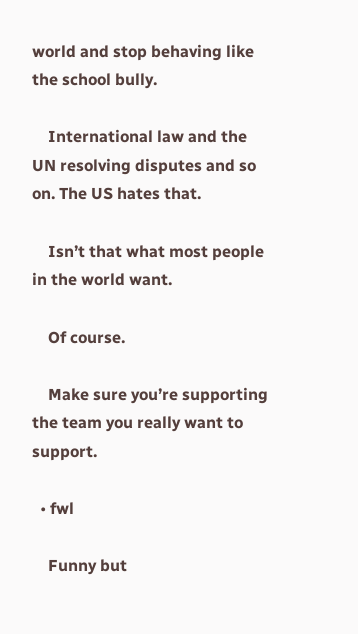world and stop behaving like the school bully.

    International law and the UN resolving disputes and so on. The US hates that.

    Isn’t that what most people in the world want.

    Of course.

    Make sure you’re supporting the team you really want to support.

  • fwl

    Funny but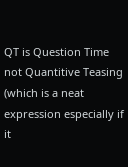QT is Question Time not Quantitive Teasing (which is a neat expression especially if it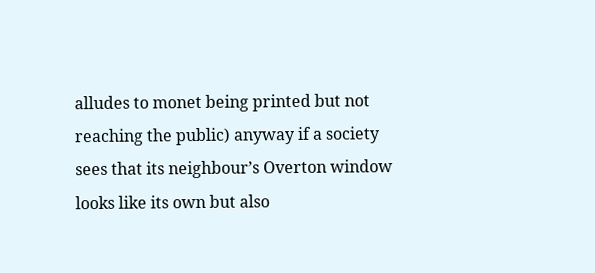alludes to monet being printed but not reaching the public) anyway if a society sees that its neighbour’s Overton window looks like its own but also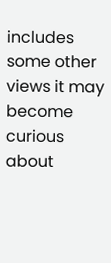includes some other views it may become curious about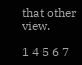that other view.

1 4 5 6 7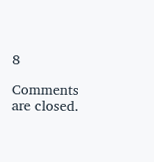8

Comments are closed.